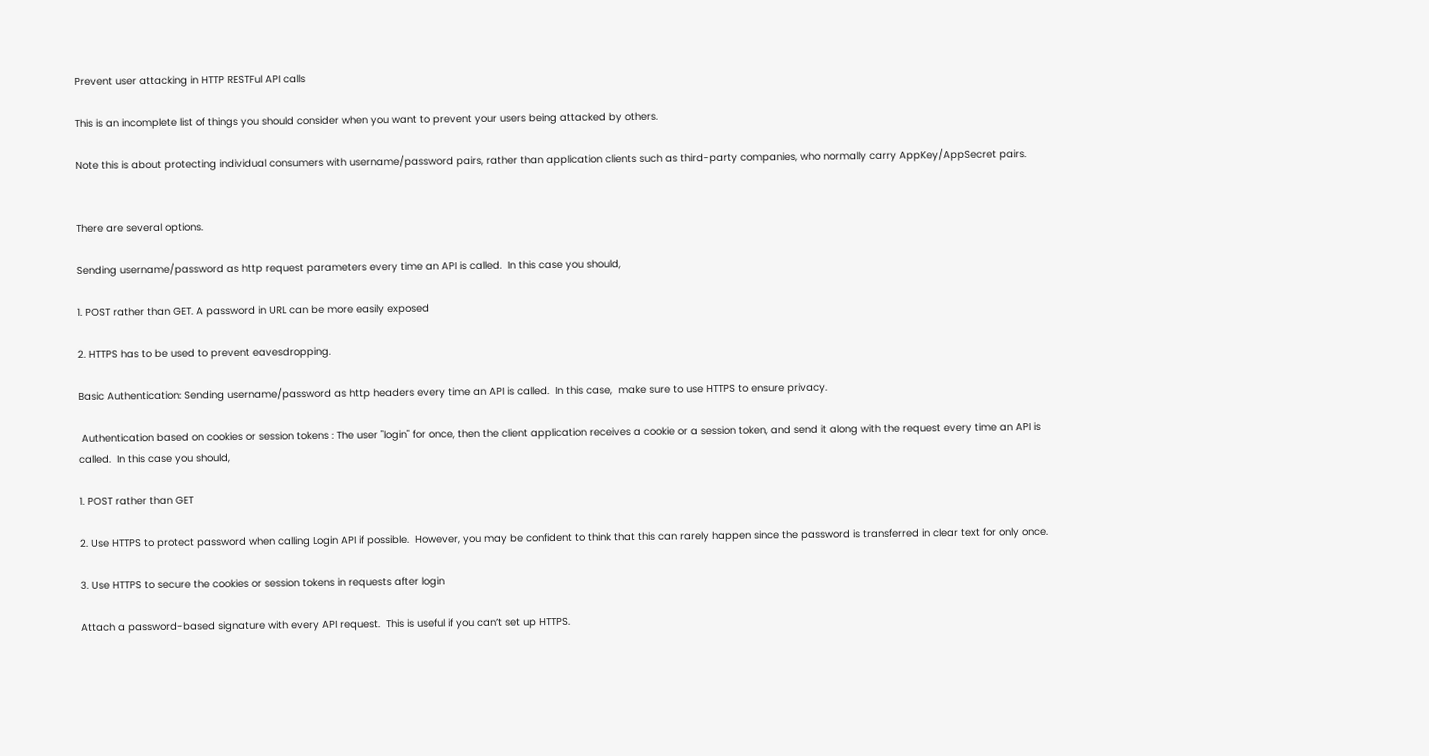Prevent user attacking in HTTP RESTFul API calls

This is an incomplete list of things you should consider when you want to prevent your users being attacked by others.

Note this is about protecting individual consumers with username/password pairs, rather than application clients such as third-party companies, who normally carry AppKey/AppSecret pairs.


There are several options.

Sending username/password as http request parameters every time an API is called.  In this case you should,

1. POST rather than GET. A password in URL can be more easily exposed

2. HTTPS has to be used to prevent eavesdropping.

Basic Authentication: Sending username/password as http headers every time an API is called.  In this case,  make sure to use HTTPS to ensure privacy.

 Authentication based on cookies or session tokens : The user "login" for once, then the client application receives a cookie or a session token, and send it along with the request every time an API is called.  In this case you should,

1. POST rather than GET

2. Use HTTPS to protect password when calling Login API if possible.  However, you may be confident to think that this can rarely happen since the password is transferred in clear text for only once.

3. Use HTTPS to secure the cookies or session tokens in requests after login

Attach a password-based signature with every API request.  This is useful if you can’t set up HTTPS.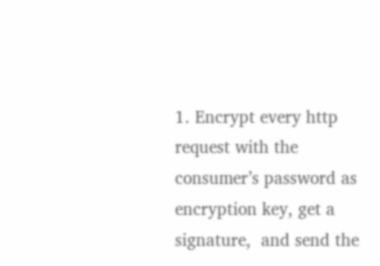1. Encrypt every http request with the consumer’s password as encryption key, get a signature,  and send the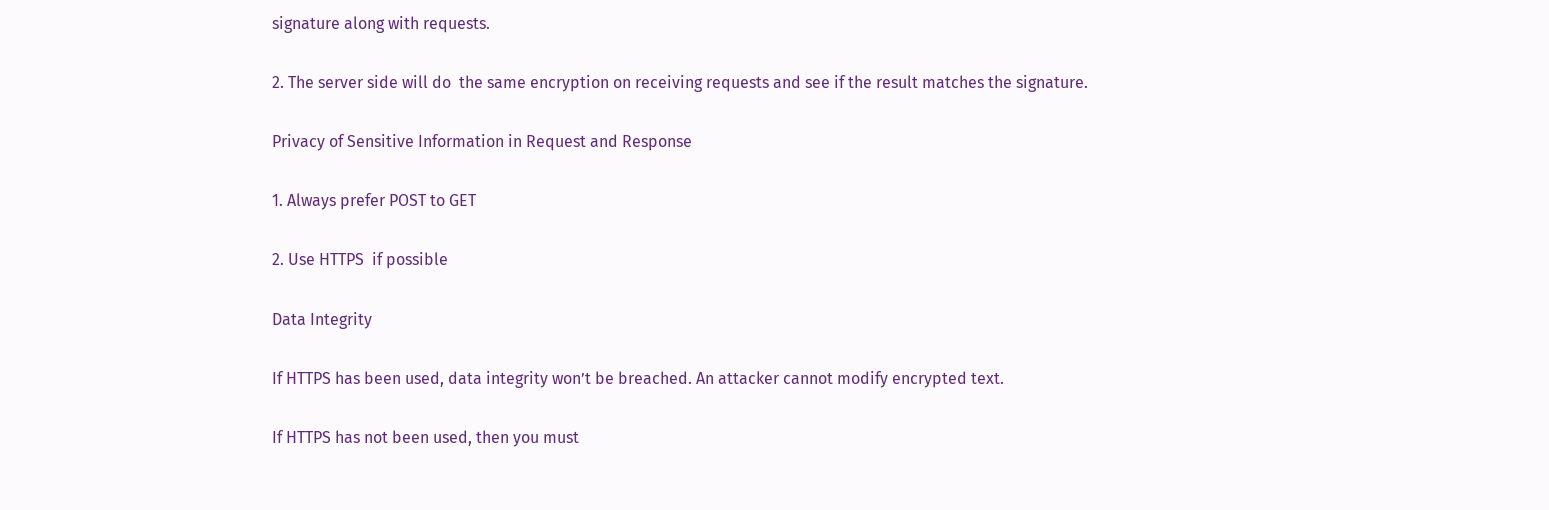signature along with requests.

2. The server side will do  the same encryption on receiving requests and see if the result matches the signature.

Privacy of Sensitive Information in Request and Response

1. Always prefer POST to GET

2. Use HTTPS  if possible

Data Integrity

If HTTPS has been used, data integrity won’t be breached. An attacker cannot modify encrypted text.

If HTTPS has not been used, then you must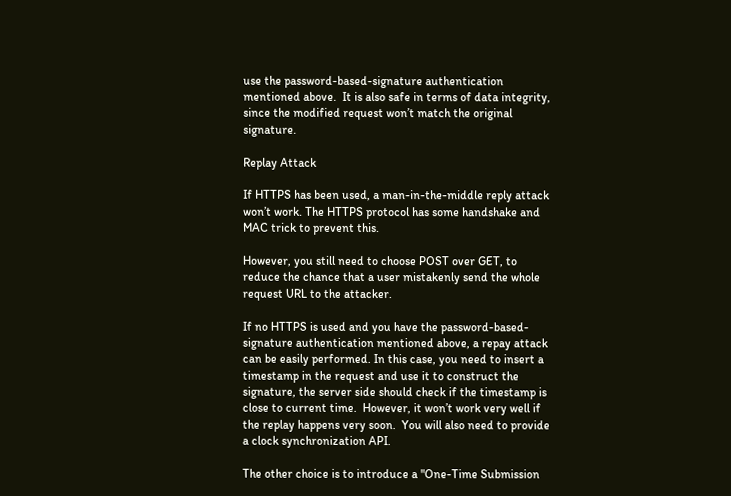use the password-based-signature authentication mentioned above.  It is also safe in terms of data integrity, since the modified request won’t match the original signature.

Replay Attack

If HTTPS has been used, a man-in-the-middle reply attack won’t work. The HTTPS protocol has some handshake and MAC trick to prevent this.

However, you still need to choose POST over GET, to reduce the chance that a user mistakenly send the whole request URL to the attacker.

If no HTTPS is used and you have the password-based-signature authentication mentioned above, a repay attack can be easily performed. In this case, you need to insert a timestamp in the request and use it to construct the signature, the server side should check if the timestamp is close to current time.  However, it won’t work very well if the replay happens very soon.  You will also need to provide a clock synchronization API.

The other choice is to introduce a "One-Time Submission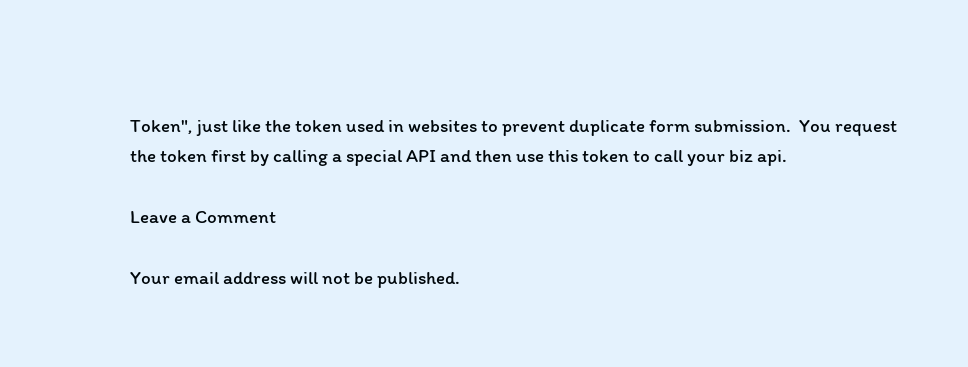Token", just like the token used in websites to prevent duplicate form submission.  You request the token first by calling a special API and then use this token to call your biz api.

Leave a Comment

Your email address will not be published.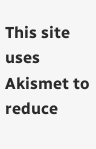This site uses Akismet to reduce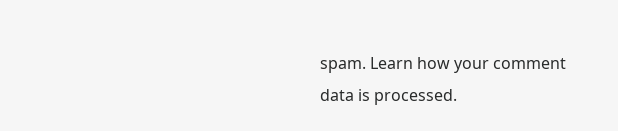spam. Learn how your comment data is processed.